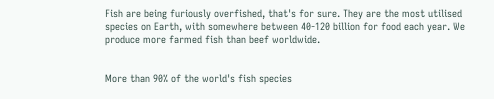Fish are being furiously overfished, that's for sure. They are the most utilised species on Earth, with somewhere between 40-120 billion for food each year. We produce more farmed fish than beef worldwide.


More than 90% of the world's fish species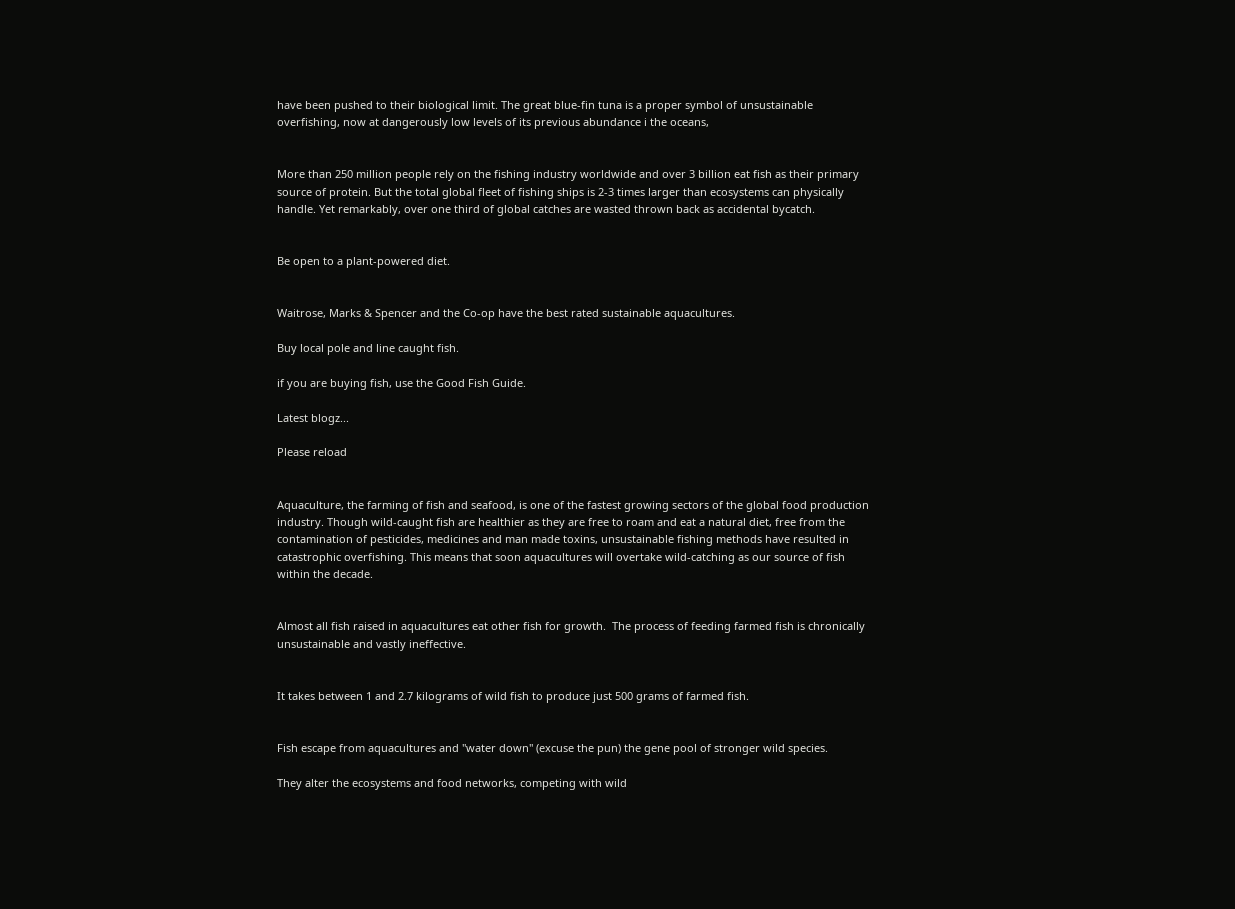have been pushed to their biological limit. The great blue-fin tuna is a proper symbol of unsustainable overfishing, now at dangerously low levels of its previous abundance i the oceans,


More than 250 million people rely on the fishing industry worldwide and over 3 billion eat fish as their primary source of protein. But the total global fleet of fishing ships is 2-3 times larger than ecosystems can physically handle. Yet remarkably, over one third of global catches are wasted thrown back as accidental bycatch.


Be open to a plant-powered diet.


Waitrose, Marks & Spencer and the Co-op have the best rated sustainable aquacultures.

Buy local pole and line caught fish.

if you are buying fish, use the Good Fish Guide.

Latest blogz...

Please reload


Aquaculture, the farming of fish and seafood, is one of the fastest growing sectors of the global food production industry. Though wild-caught fish are healthier as they are free to roam and eat a natural diet, free from the contamination of pesticides, medicines and man made toxins, unsustainable fishing methods have resulted in catastrophic overfishing. This means that soon aquacultures will overtake wild-catching as our source of fish within the decade.


Almost all fish raised in aquacultures eat other fish for growth.  The process of feeding farmed fish is chronically unsustainable and vastly ineffective.


It takes between 1 and 2.7 kilograms of wild fish to produce just 500 grams of farmed fish.


Fish escape from aquacultures and ''water down'' (excuse the pun) the gene pool of stronger wild species.

They alter the ecosystems and food networks, competing with wild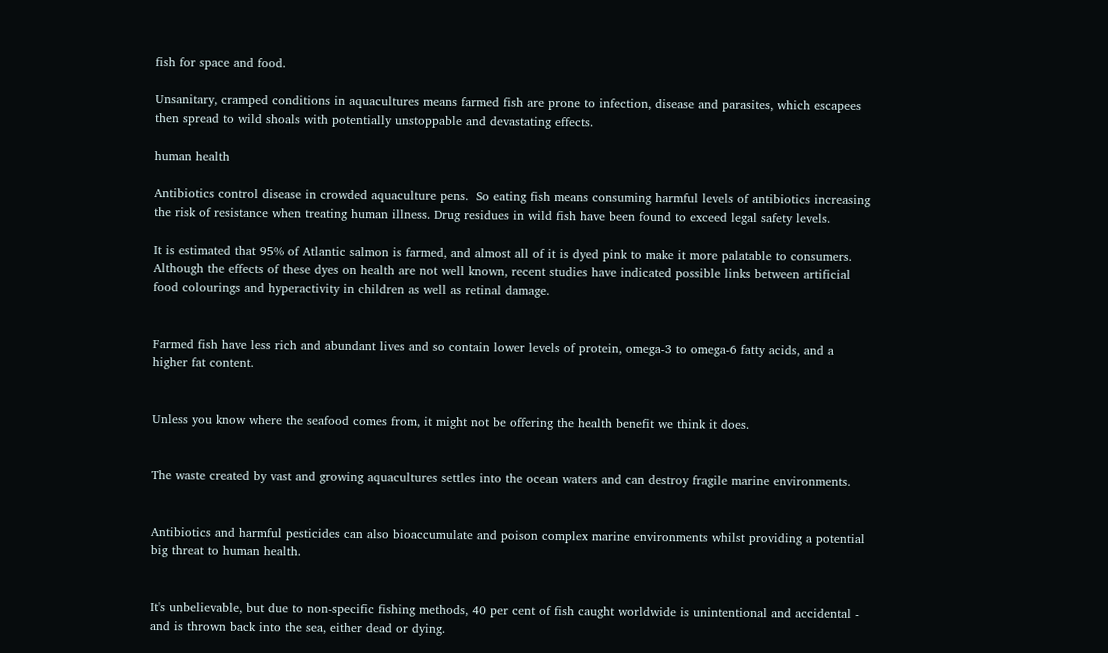fish for space and food.

Unsanitary, cramped conditions in aquacultures means farmed fish are prone to infection, disease and parasites, which escapees then spread to wild shoals with potentially unstoppable and devastating effects.

human health

Antibiotics control disease in crowded aquaculture pens.  So eating fish means consuming harmful levels of antibiotics increasing the risk of resistance when treating human illness. Drug residues in wild fish have been found to exceed legal safety levels.

It is estimated that 95% of Atlantic salmon is farmed, and almost all of it is dyed pink to make it more palatable to consumers. Although the effects of these dyes on health are not well known, recent studies have indicated possible links between artificial food colourings and hyperactivity in children as well as retinal damage.


Farmed fish have less rich and abundant lives and so contain lower levels of protein, omega-3 to omega-6 fatty acids, and a higher fat content.


Unless you know where the seafood comes from, it might not be offering the health benefit we think it does.


The waste created by vast and growing aquacultures settles into the ocean waters and can destroy fragile marine environments.


Antibiotics and harmful pesticides can also bioaccumulate and poison complex marine environments whilst providing a potential big threat to human health.


It's unbelievable, but due to non-specific fishing methods, 40 per cent of fish caught worldwide is unintentional and accidental - and is thrown back into the sea, either dead or dying.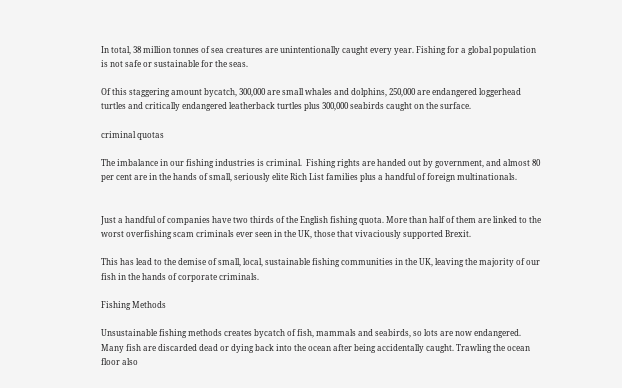In total, 38 million tonnes of sea creatures are unintentionally caught every year. Fishing for a global population is not safe or sustainable for the seas.

Of this staggering amount bycatch, 300,000 are small whales and dolphins, 250,000 are endangered loggerhead turtles and critically endangered leatherback turtles plus 300,000 seabirds caught on the surface.

criminal quotas

The imbalance in our fishing industries is criminal.  Fishing rights are handed out by government, and almost 80 per cent are in the hands of small, seriously elite Rich List families plus a handful of foreign multinationals.


Just a handful of companies have two thirds of the English fishing quota. More than half of them are linked to the worst overfishing scam criminals ever seen in the UK, those that vivaciously supported Brexit.

This has lead to the demise of small, local, sustainable fishing communities in the UK, leaving the majority of our fish in the hands of corporate criminals.

Fishing Methods

Unsustainable fishing methods creates bycatch of fish, mammals and seabirds, so lots are now endangered. Many fish are discarded dead or dying back into the ocean after being accidentally caught. Trawling the ocean floor also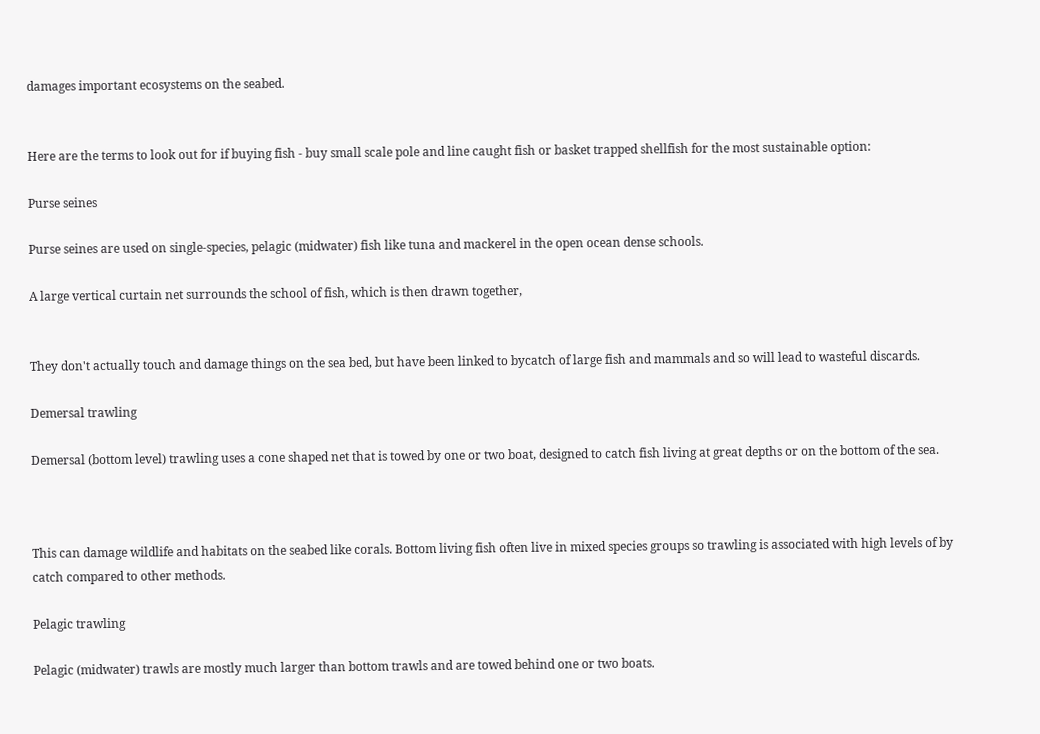damages important ecosystems on the seabed.


Here are the terms to look out for if buying fish - buy small scale pole and line caught fish or basket trapped shellfish for the most sustainable option:

Purse seines

Purse seines are used on single-species, pelagic (midwater) fish like tuna and mackerel in the open ocean dense schools.

A large vertical curtain net surrounds the school of fish, which is then drawn together,


They don't actually touch and damage things on the sea bed, but have been linked to bycatch of large fish and mammals and so will lead to wasteful discards.

Demersal trawling

Demersal (bottom level) trawling uses a cone shaped net that is towed by one or two boat, designed to catch fish living at great depths or on the bottom of the sea.



This can damage wildlife and habitats on the seabed like corals. Bottom living fish often live in mixed species groups so trawling is associated with high levels of by catch compared to other methods.

Pelagic trawling

Pelagic (midwater) trawls are mostly much larger than bottom trawls and are towed behind one or two boats.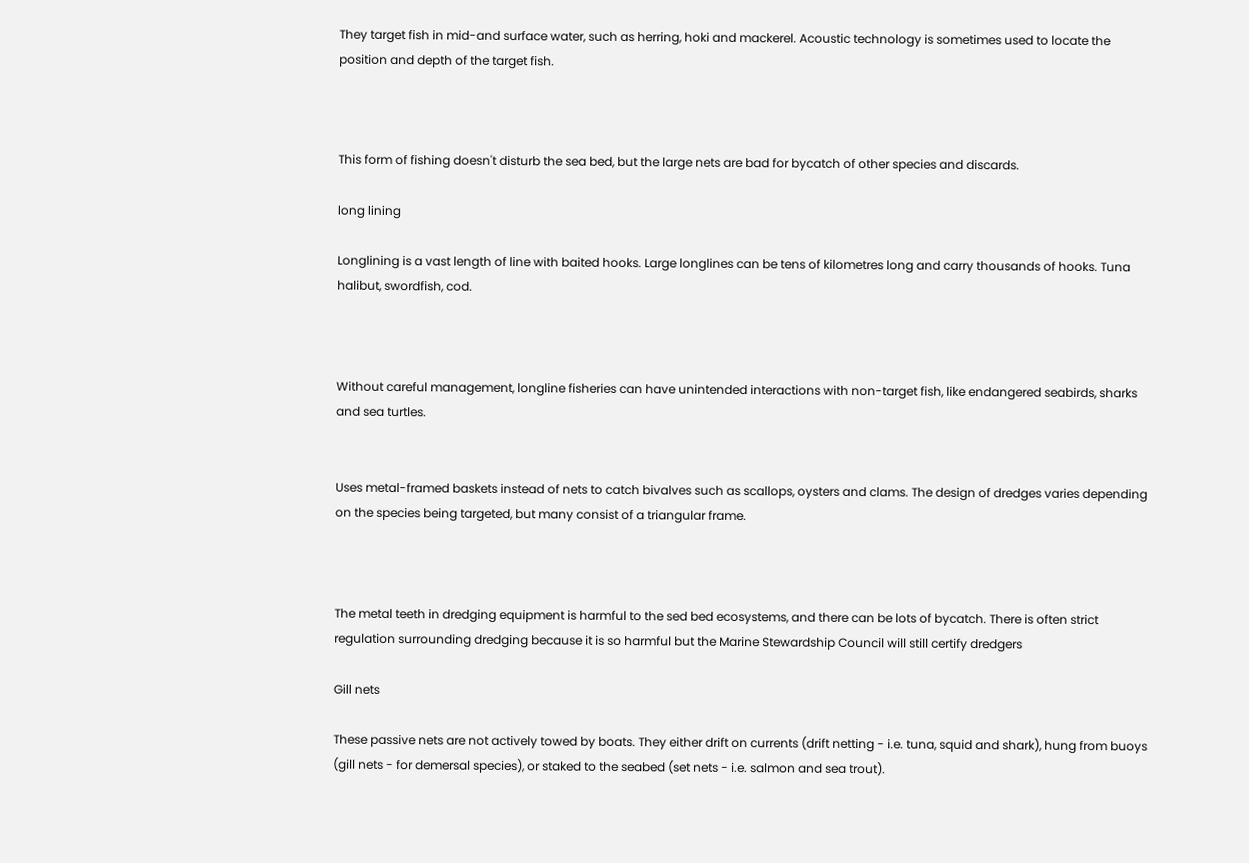They target fish in mid-and surface water, such as herring, hoki and mackerel. Acoustic technology is sometimes used to locate the position and depth of the target fish.



This form of fishing doesn't disturb the sea bed, but the large nets are bad for bycatch of other species and discards.

long lining

Longlining is a vast length of line with baited hooks. Large longlines can be tens of kilometres long and carry thousands of hooks. Tuna halibut, swordfish, cod.



Without careful management, longline fisheries can have unintended interactions with non-target fish, like endangered seabirds, sharks and sea turtles.


Uses metal-framed baskets instead of nets to catch bivalves such as scallops, oysters and clams. The design of dredges varies depending on the species being targeted, but many consist of a triangular frame.



The metal teeth in dredging equipment is harmful to the sed bed ecosystems, and there can be lots of bycatch. There is often strict regulation surrounding dredging because it is so harmful but the Marine Stewardship Council will still certify dredgers

Gill nets

These passive nets are not actively towed by boats. They either drift on currents (drift netting - i.e. tuna, squid and shark), hung from buoys (gill nets - for demersal species), or staked to the seabed (set nets - i.e. salmon and sea trout).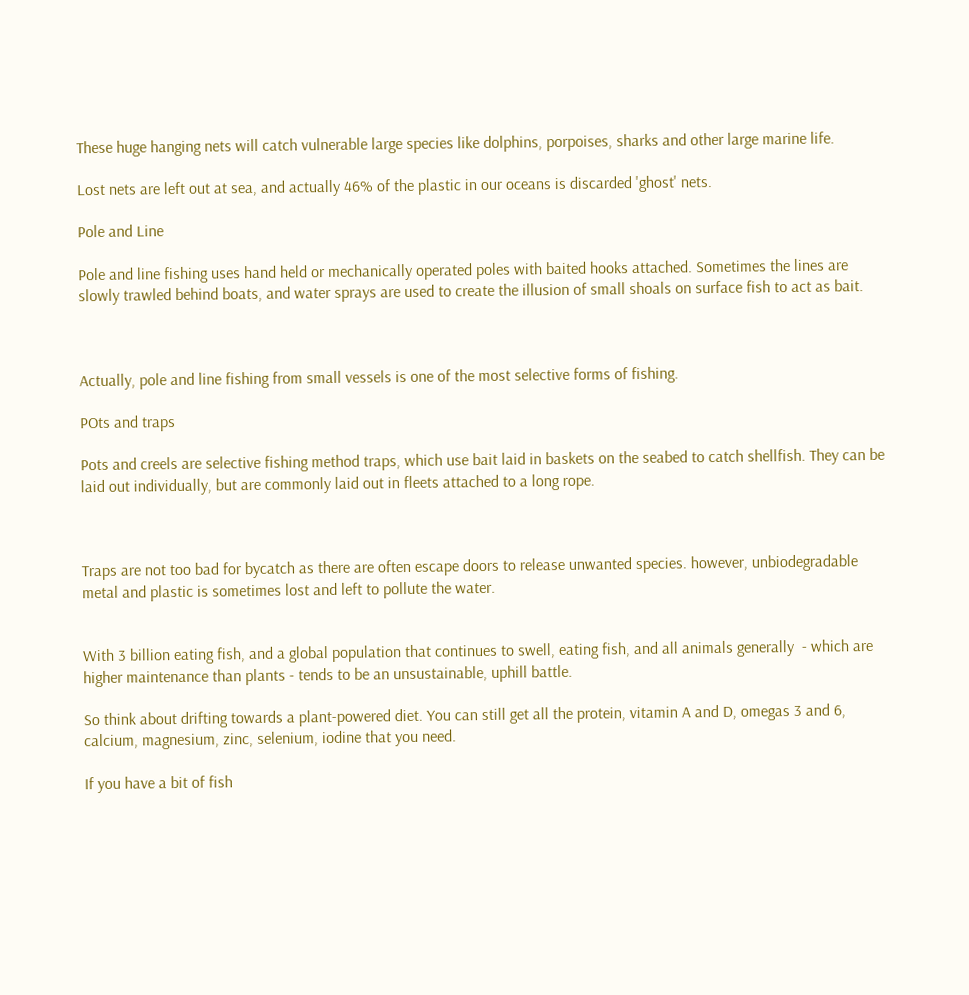These huge hanging nets will catch vulnerable large species like dolphins, porpoises, sharks and other large marine life.

Lost nets are left out at sea, and actually 46% of the plastic in our oceans is discarded 'ghost' nets.

Pole and Line

Pole and line fishing uses hand held or mechanically operated poles with baited hooks attached. Sometimes the lines are slowly trawled behind boats, and water sprays are used to create the illusion of small shoals on surface fish to act as bait.



Actually, pole and line fishing from small vessels is one of the most selective forms of fishing.

POts and traps

Pots and creels are selective fishing method traps, which use bait laid in baskets on the seabed to catch shellfish. They can be laid out individually, but are commonly laid out in fleets attached to a long rope.



Traps are not too bad for bycatch as there are often escape doors to release unwanted species. however, unbiodegradable metal and plastic is sometimes lost and left to pollute the water.


With 3 billion eating fish, and a global population that continues to swell, eating fish, and all animals generally  - which are higher maintenance than plants - tends to be an unsustainable, uphill battle.

So think about drifting towards a plant-powered diet. You can still get all the protein, vitamin A and D, omegas 3 and 6, calcium, magnesium, zinc, selenium, iodine that you need.

If you have a bit of fish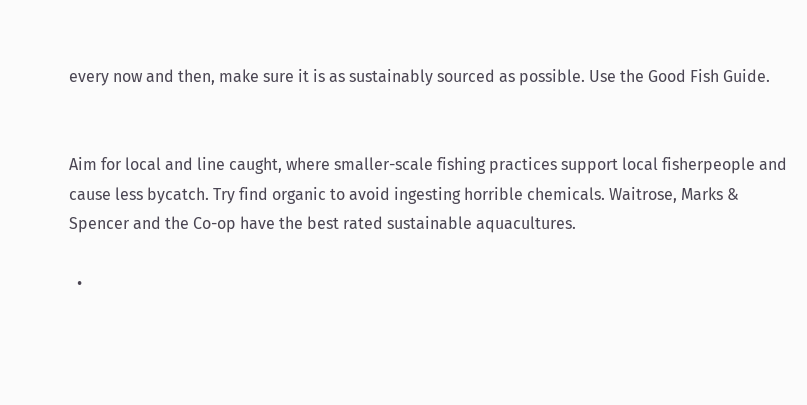every now and then, make sure it is as sustainably sourced as possible. Use the Good Fish Guide.


Aim for local and line caught, where smaller-scale fishing practices support local fisherpeople and cause less bycatch. Try find organic to avoid ingesting horrible chemicals. Waitrose, Marks & Spencer and the Co-op have the best rated sustainable aquacultures.

  •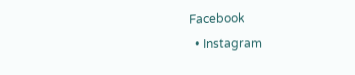Facebook
  • Instagram